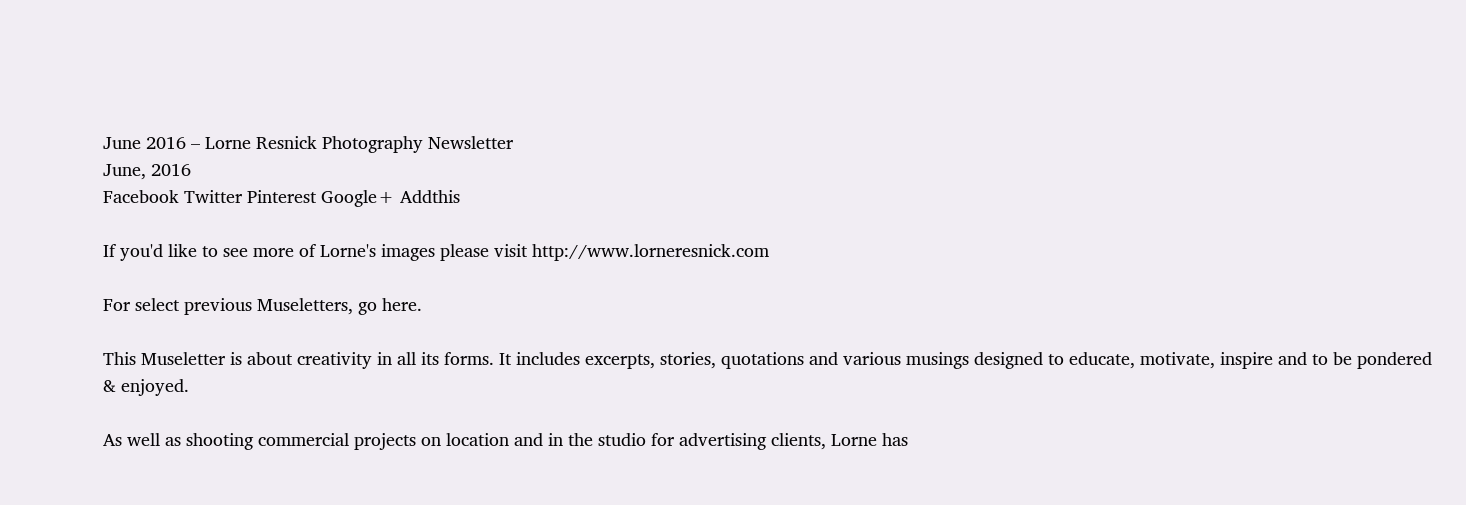June 2016 – Lorne Resnick Photography Newsletter
June, 2016
Facebook Twitter Pinterest Google+ Addthis

If you'd like to see more of Lorne's images please visit http://www.lorneresnick.com

For select previous Museletters, go here.

This Museletter is about creativity in all its forms. It includes excerpts, stories, quotations and various musings designed to educate, motivate, inspire and to be pondered & enjoyed.

As well as shooting commercial projects on location and in the studio for advertising clients, Lorne has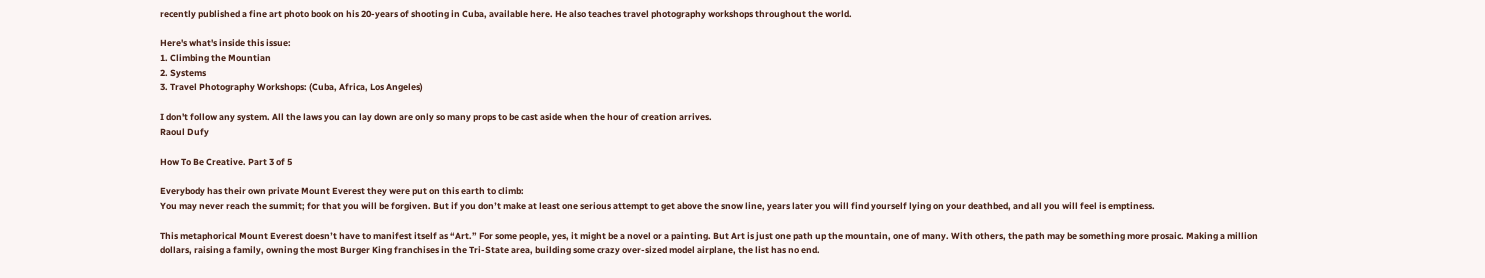recently published a fine art photo book on his 20-years of shooting in Cuba, available here. He also teaches travel photography workshops throughout the world.

Here's what's inside this issue:
1. Climbing the Mountian
2. Systems
3. Travel Photography Workshops: (Cuba, Africa, Los Angeles)

I don't follow any system. All the laws you can lay down are only so many props to be cast aside when the hour of creation arrives.
Raoul Dufy

How To Be Creative. Part 3 of 5

Everybody has their own private Mount Everest they were put on this earth to climb:
You may never reach the summit; for that you will be forgiven. But if you donʼt make at least one serious attempt to get above the snow line, years later you will find yourself lying on your deathbed, and all you will feel is emptiness.

This metaphorical Mount Everest doesnʼt have to manifest itself as “Art.” For some people, yes, it might be a novel or a painting. But Art is just one path up the mountain, one of many. With others, the path may be something more prosaic. Making a million dollars, raising a family, owning the most Burger King franchises in the Tri-State area, building some crazy over-sized model airplane, the list has no end.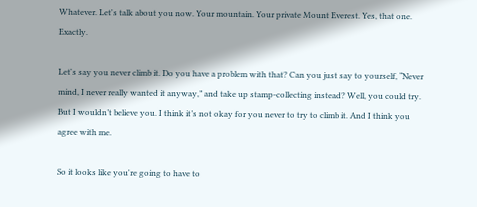Whatever. Letʼs talk about you now. Your mountain. Your private Mount Everest. Yes, that one. Exactly.

Letʼs say you never climb it. Do you have a problem with that? Can you just say to yourself, “Never mind, I never really wanted it anyway,” and take up stamp-collecting instead? Well, you could try. But I wouldn’t believe you. I think it’s not okay for you never to try to climb it. And I think you agree with me.

So it looks like youʼre going to have to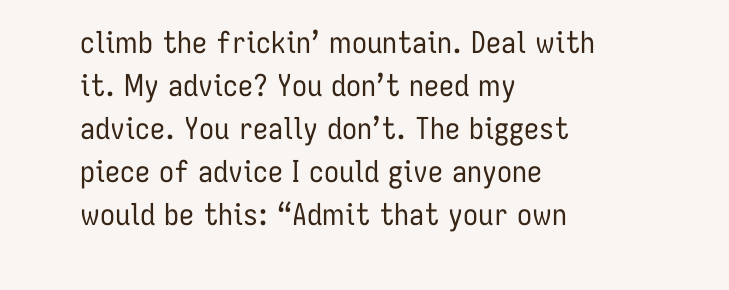climb the frickinʼ mountain. Deal with it. My advice? You donʼt need my advice. You really donʼt. The biggest piece of advice I could give anyone would be this: “Admit that your own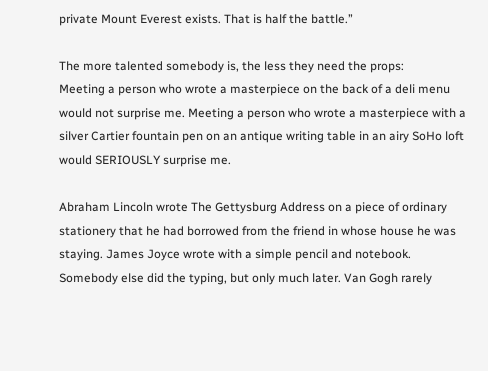private Mount Everest exists. That is half the battle.”

The more talented somebody is, the less they need the props:
Meeting a person who wrote a masterpiece on the back of a deli menu would not surprise me. Meeting a person who wrote a masterpiece with a silver Cartier fountain pen on an antique writing table in an airy SoHo loft would SERIOUSLY surprise me.

Abraham Lincoln wrote The Gettysburg Address on a piece of ordinary stationery that he had borrowed from the friend in whose house he was staying. James Joyce wrote with a simple pencil and notebook. Somebody else did the typing, but only much later. Van Gogh rarely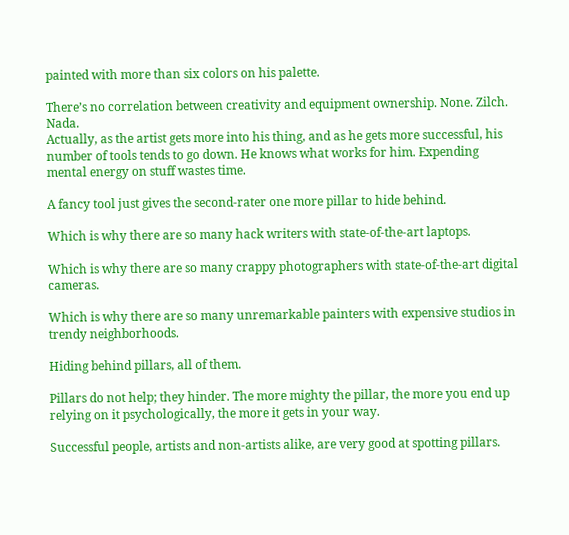painted with more than six colors on his palette.

Thereʼs no correlation between creativity and equipment ownership. None. Zilch. Nada.
Actually, as the artist gets more into his thing, and as he gets more successful, his number of tools tends to go down. He knows what works for him. Expending mental energy on stuff wastes time.

A fancy tool just gives the second-rater one more pillar to hide behind.

Which is why there are so many hack writers with state-of-the-art laptops.

Which is why there are so many crappy photographers with state-of-the-art digital cameras.

Which is why there are so many unremarkable painters with expensive studios in trendy neighborhoods.

Hiding behind pillars, all of them.

Pillars do not help; they hinder. The more mighty the pillar, the more you end up relying on it psychologically, the more it gets in your way.

Successful people, artists and non-artists alike, are very good at spotting pillars.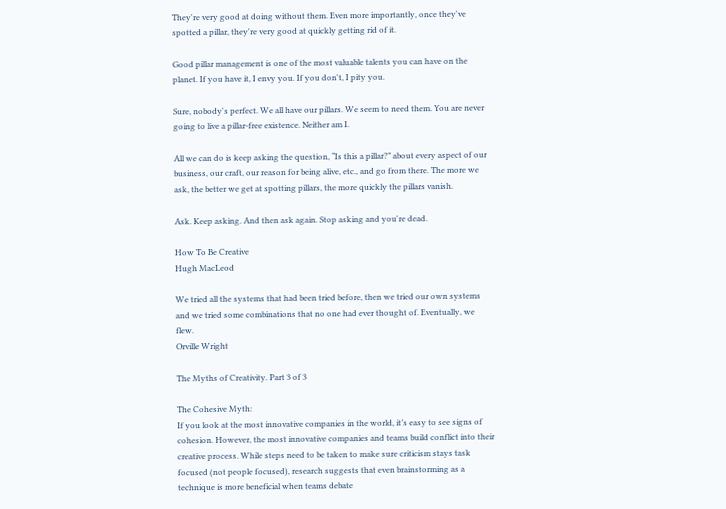Theyʼre very good at doing without them. Even more importantly, once theyʼve spotted a pillar, theyʼre very good at quickly getting rid of it.

Good pillar management is one of the most valuable talents you can have on the planet. If you have it, I envy you. If you donʼt, I pity you.

Sure, nobodyʼs perfect. We all have our pillars. We seem to need them. You are never going to live a pillar-free existence. Neither am I.

All we can do is keep asking the question, “Is this a pillar?” about every aspect of our business, our craft, our reason for being alive, etc., and go from there. The more we ask, the better we get at spotting pillars, the more quickly the pillars vanish.

Ask. Keep asking. And then ask again. Stop asking and youʼre dead.

How To Be Creative
Hugh MacLeod

We tried all the systems that had been tried before, then we tried our own systems and we tried some combinations that no one had ever thought of. Eventually, we flew.
Orville Wright

The Myths of Creativity. Part 3 of 3

The Cohesive Myth:
If you look at the most innovative companies in the world, it’s easy to see signs of cohesion. However, the most innovative companies and teams build conflict into their creative process. While steps need to be taken to make sure criticism stays task focused (not people focused), research suggests that even brainstorming as a technique is more beneficial when teams debate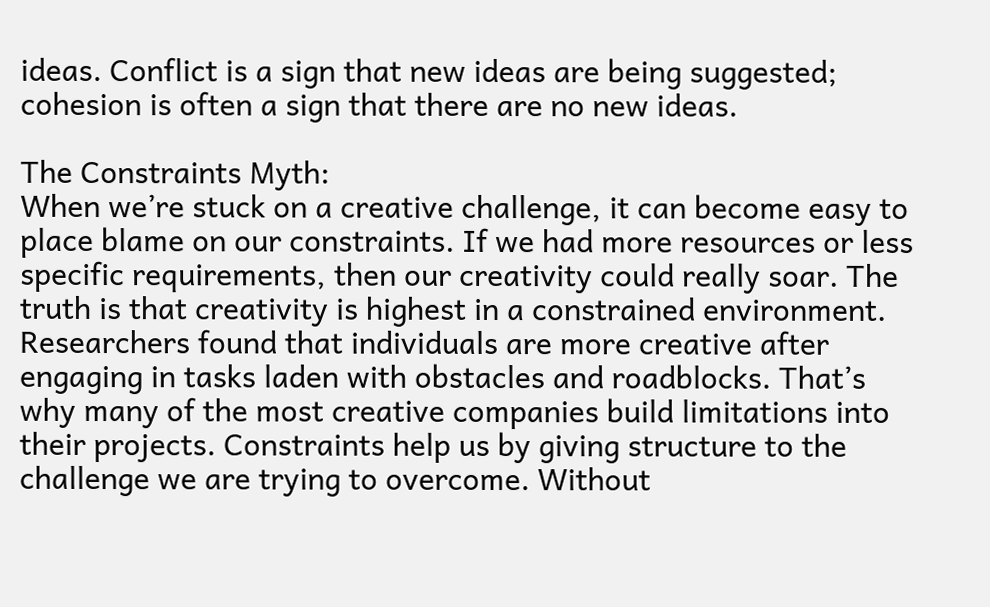ideas. Conflict is a sign that new ideas are being suggested; cohesion is often a sign that there are no new ideas.

The Constraints Myth:
When we’re stuck on a creative challenge, it can become easy to place blame on our constraints. If we had more resources or less specific requirements, then our creativity could really soar. The truth is that creativity is highest in a constrained environment. Researchers found that individuals are more creative after engaging in tasks laden with obstacles and roadblocks. That’s why many of the most creative companies build limitations into their projects. Constraints help us by giving structure to the challenge we are trying to overcome. Without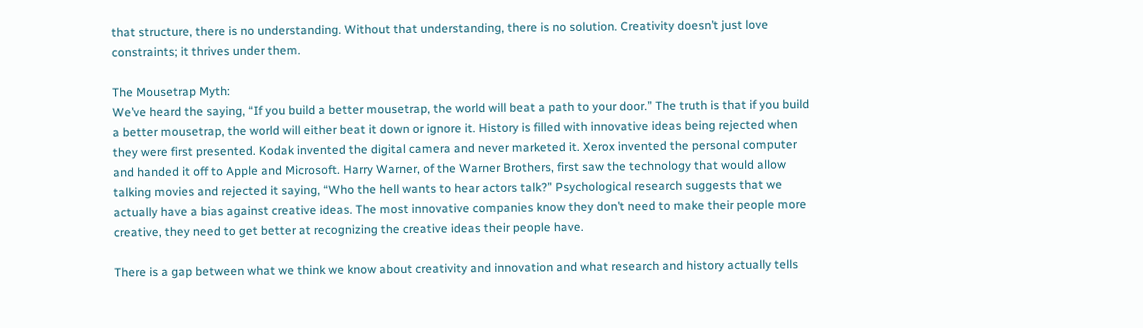that structure, there is no understanding. Without that understanding, there is no solution. Creativity doesn’t just love constraints; it thrives under them.

The Mousetrap Myth:
We’ve heard the saying, “If you build a better mousetrap, the world will beat a path to your door.” The truth is that if you build a better mousetrap, the world will either beat it down or ignore it. History is filled with innovative ideas being rejected when they were first presented. Kodak invented the digital camera and never marketed it. Xerox invented the personal computer and handed it off to Apple and Microsoft. Harry Warner, of the Warner Brothers, first saw the technology that would allow talking movies and rejected it saying, “Who the hell wants to hear actors talk?” Psychological research suggests that we actually have a bias against creative ideas. The most innovative companies know they don’t need to make their people more creative, they need to get better at recognizing the creative ideas their people have.

There is a gap between what we think we know about creativity and innovation and what research and history actually tells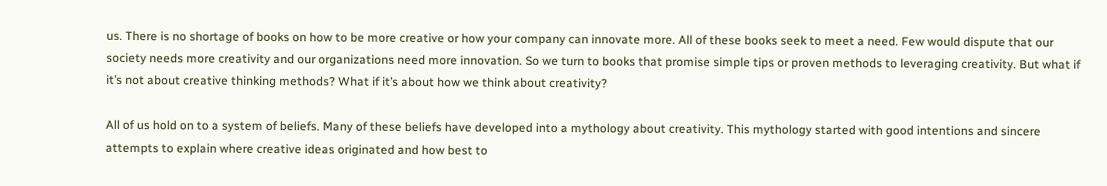us. There is no shortage of books on how to be more creative or how your company can innovate more. All of these books seek to meet a need. Few would dispute that our society needs more creativity and our organizations need more innovation. So we turn to books that promise simple tips or proven methods to leveraging creativity. But what if it’s not about creative thinking methods? What if it’s about how we think about creativity?

All of us hold on to a system of beliefs. Many of these beliefs have developed into a mythology about creativity. This mythology started with good intentions and sincere attempts to explain where creative ideas originated and how best to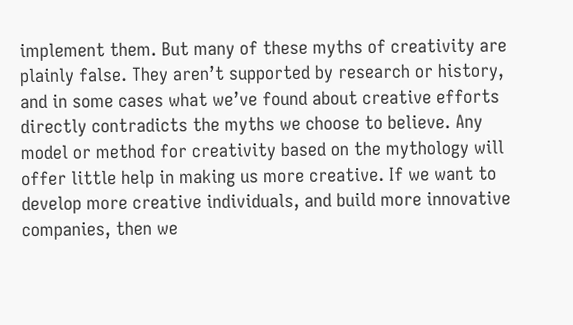implement them. But many of these myths of creativity are plainly false. They aren’t supported by research or history, and in some cases what we’ve found about creative efforts directly contradicts the myths we choose to believe. Any model or method for creativity based on the mythology will offer little help in making us more creative. If we want to develop more creative individuals, and build more innovative companies, then we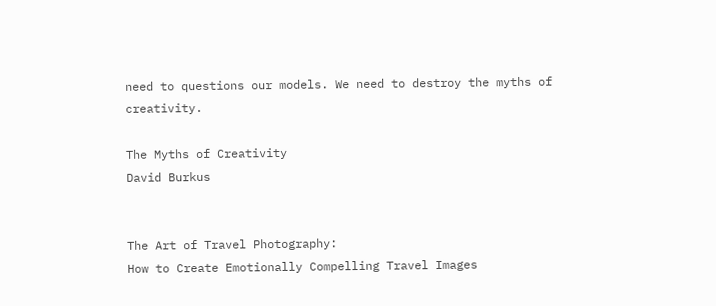need to questions our models. We need to destroy the myths of creativity.

The Myths of Creativity
David Burkus


The Art of Travel Photography:
How to Create Emotionally Compelling Travel Images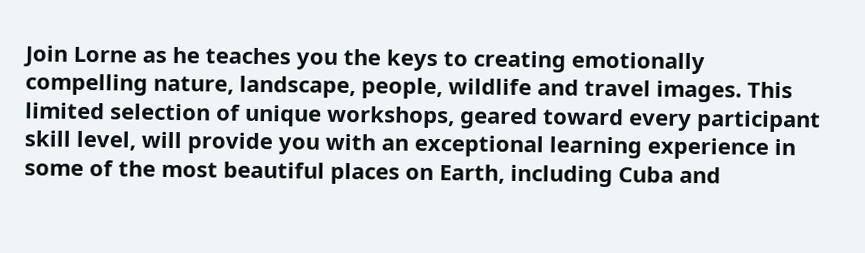Join Lorne as he teaches you the keys to creating emotionally compelling nature, landscape, people, wildlife and travel images. This limited selection of unique workshops, geared toward every participant skill level, will provide you with an exceptional learning experience in some of the most beautiful places on Earth, including Cuba and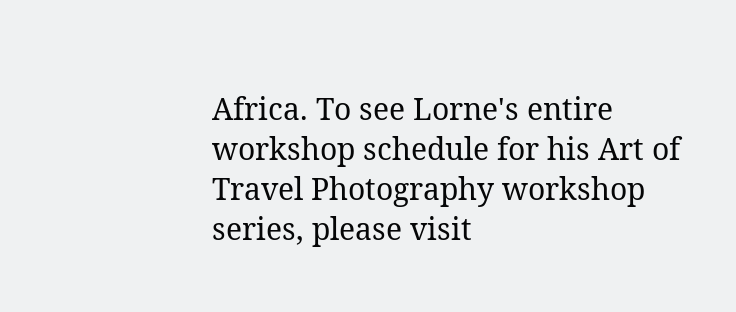Africa. To see Lorne's entire workshop schedule for his Art of Travel Photography workshop series, please visit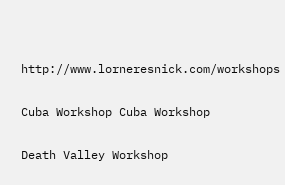http://www.lorneresnick.com/workshops

Cuba Workshop Cuba Workshop

Death Valley Workshop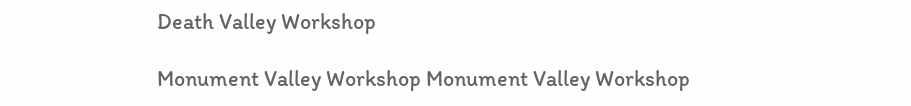Death Valley Workshop

Monument Valley Workshop Monument Valley Workshop